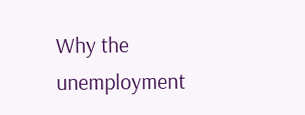Why the unemployment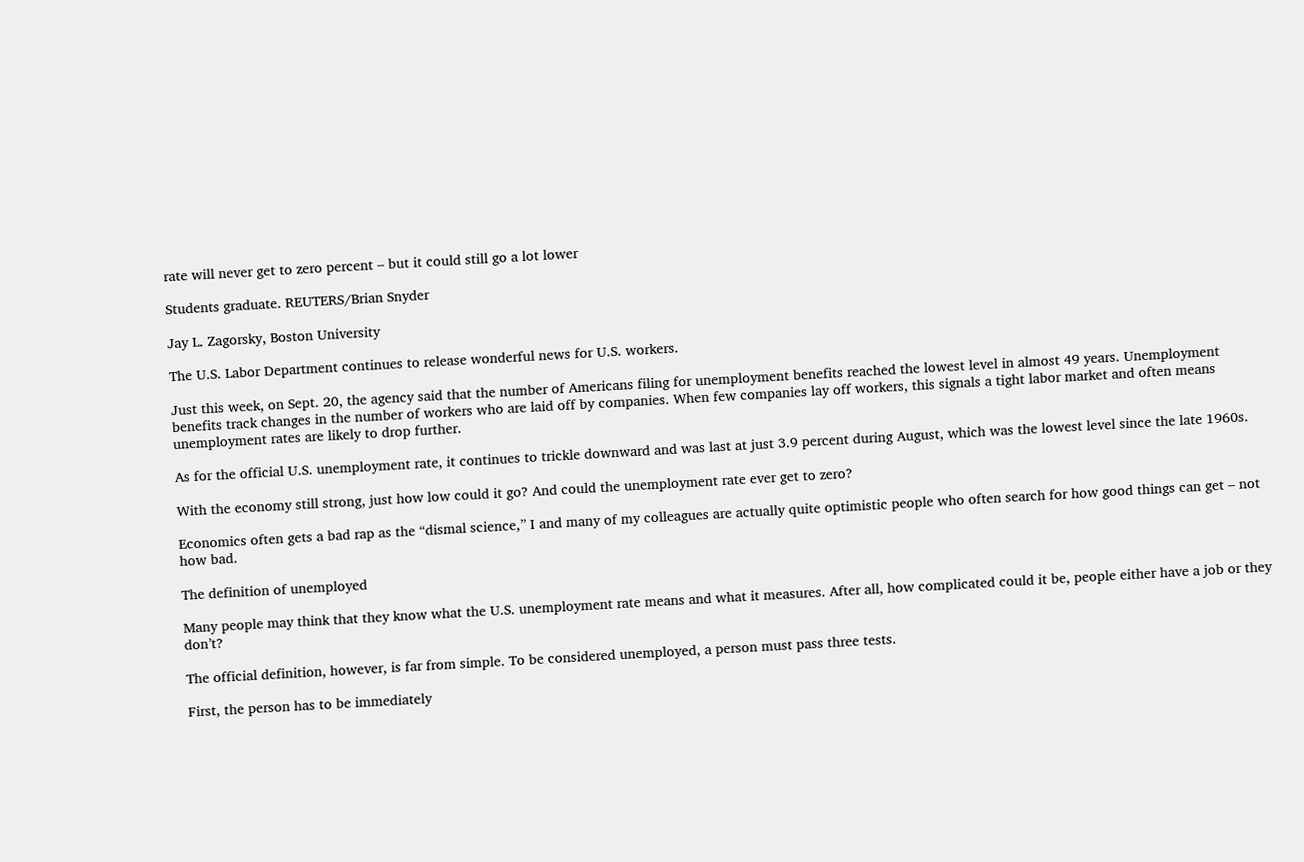rate will never get to zero percent – but it could still go a lot lower

Students graduate. REUTERS/Brian Snyder

Jay L. Zagorsky, Boston University

The U.S. Labor Department continues to release wonderful news for U.S. workers.

Just this week, on Sept. 20, the agency said that the number of Americans filing for unemployment benefits reached the lowest level in almost 49 years. Unemployment benefits track changes in the number of workers who are laid off by companies. When few companies lay off workers, this signals a tight labor market and often means unemployment rates are likely to drop further.

As for the official U.S. unemployment rate, it continues to trickle downward and was last at just 3.9 percent during August, which was the lowest level since the late 1960s.

With the economy still strong, just how low could it go? And could the unemployment rate ever get to zero?

Economics often gets a bad rap as the “dismal science,” I and many of my colleagues are actually quite optimistic people who often search for how good things can get – not how bad.

The definition of unemployed

Many people may think that they know what the U.S. unemployment rate means and what it measures. After all, how complicated could it be, people either have a job or they don’t?

The official definition, however, is far from simple. To be considered unemployed, a person must pass three tests.

First, the person has to be immediately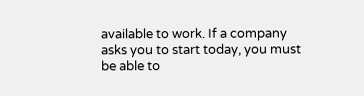available to work. If a company asks you to start today, you must be able to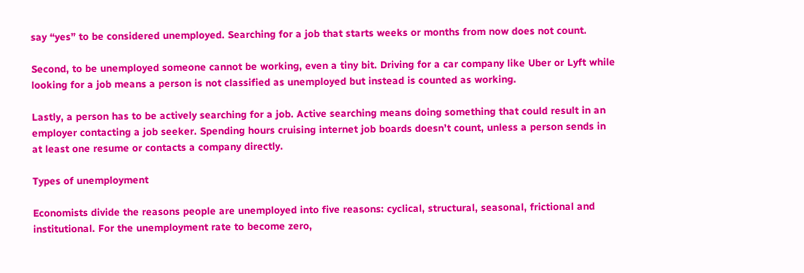say “yes” to be considered unemployed. Searching for a job that starts weeks or months from now does not count.

Second, to be unemployed someone cannot be working, even a tiny bit. Driving for a car company like Uber or Lyft while looking for a job means a person is not classified as unemployed but instead is counted as working.

Lastly, a person has to be actively searching for a job. Active searching means doing something that could result in an employer contacting a job seeker. Spending hours cruising internet job boards doesn’t count, unless a person sends in at least one resume or contacts a company directly.

Types of unemployment

Economists divide the reasons people are unemployed into five reasons: cyclical, structural, seasonal, frictional and institutional. For the unemployment rate to become zero,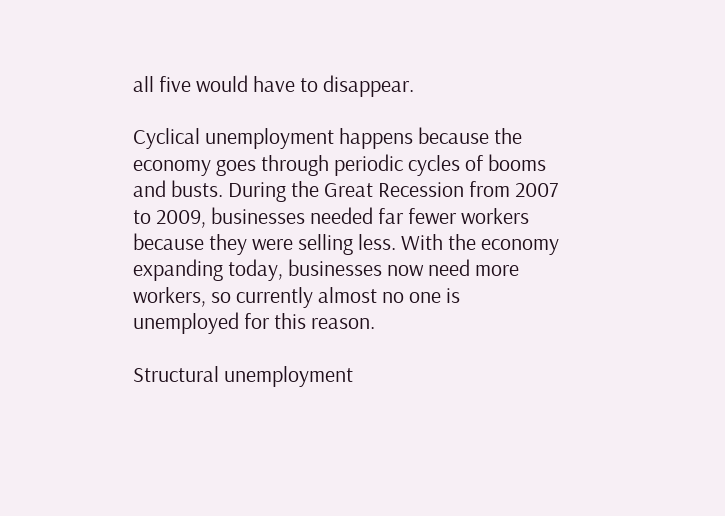all five would have to disappear.

Cyclical unemployment happens because the economy goes through periodic cycles of booms and busts. During the Great Recession from 2007 to 2009, businesses needed far fewer workers because they were selling less. With the economy expanding today, businesses now need more workers, so currently almost no one is unemployed for this reason.

Structural unemployment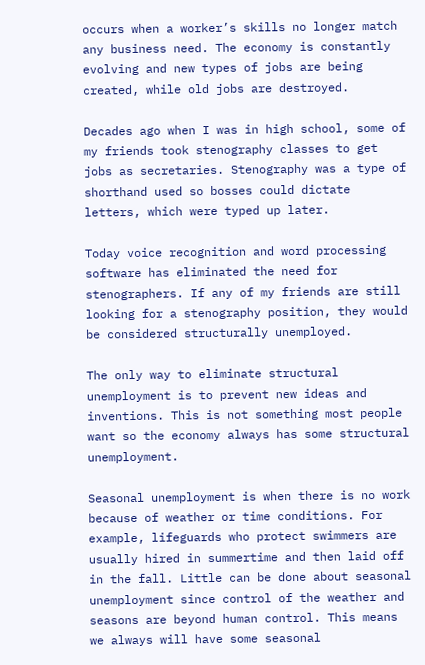occurs when a worker’s skills no longer match any business need. The economy is constantly evolving and new types of jobs are being created, while old jobs are destroyed.

Decades ago when I was in high school, some of my friends took stenography classes to get jobs as secretaries. Stenography was a type of shorthand used so bosses could dictate letters, which were typed up later.

Today voice recognition and word processing software has eliminated the need for stenographers. If any of my friends are still looking for a stenography position, they would be considered structurally unemployed.

The only way to eliminate structural unemployment is to prevent new ideas and inventions. This is not something most people want so the economy always has some structural unemployment.

Seasonal unemployment is when there is no work because of weather or time conditions. For example, lifeguards who protect swimmers are usually hired in summertime and then laid off in the fall. Little can be done about seasonal unemployment since control of the weather and seasons are beyond human control. This means we always will have some seasonal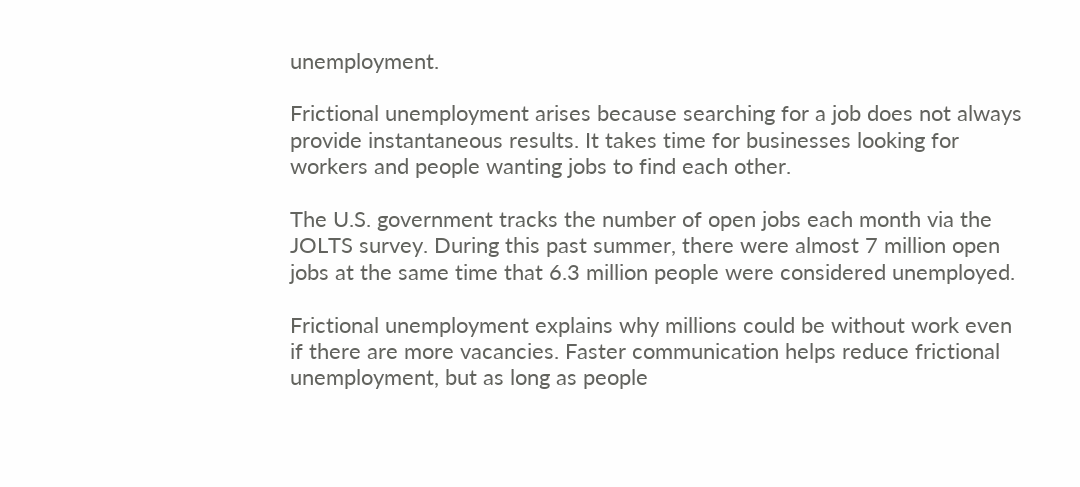unemployment.

Frictional unemployment arises because searching for a job does not always provide instantaneous results. It takes time for businesses looking for workers and people wanting jobs to find each other.

The U.S. government tracks the number of open jobs each month via the JOLTS survey. During this past summer, there were almost 7 million open jobs at the same time that 6.3 million people were considered unemployed.

Frictional unemployment explains why millions could be without work even if there are more vacancies. Faster communication helps reduce frictional unemployment, but as long as people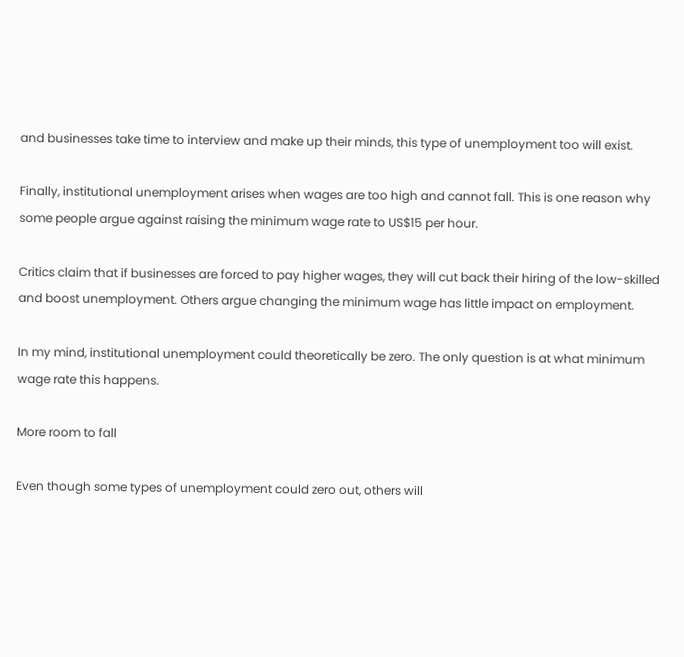and businesses take time to interview and make up their minds, this type of unemployment too will exist.

Finally, institutional unemployment arises when wages are too high and cannot fall. This is one reason why some people argue against raising the minimum wage rate to US$15 per hour.

Critics claim that if businesses are forced to pay higher wages, they will cut back their hiring of the low-skilled and boost unemployment. Others argue changing the minimum wage has little impact on employment.

In my mind, institutional unemployment could theoretically be zero. The only question is at what minimum wage rate this happens.

More room to fall

Even though some types of unemployment could zero out, others will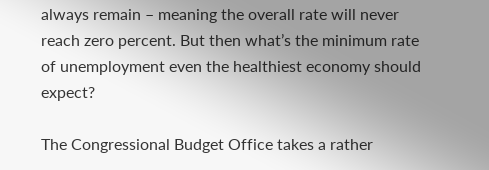always remain – meaning the overall rate will never reach zero percent. But then what’s the minimum rate of unemployment even the healthiest economy should expect?

The Congressional Budget Office takes a rather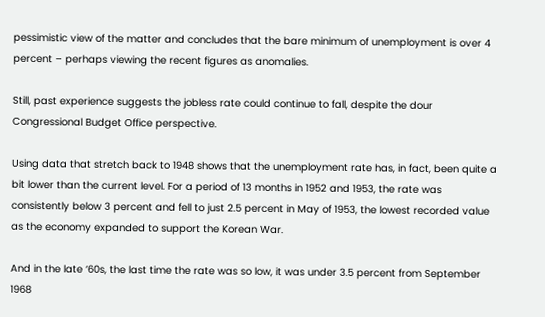pessimistic view of the matter and concludes that the bare minimum of unemployment is over 4 percent – perhaps viewing the recent figures as anomalies.

Still, past experience suggests the jobless rate could continue to fall, despite the dour Congressional Budget Office perspective.

Using data that stretch back to 1948 shows that the unemployment rate has, in fact, been quite a bit lower than the current level. For a period of 13 months in 1952 and 1953, the rate was consistently below 3 percent and fell to just 2.5 percent in May of 1953, the lowest recorded value as the economy expanded to support the Korean War.

And in the late ‘60s, the last time the rate was so low, it was under 3.5 percent from September 1968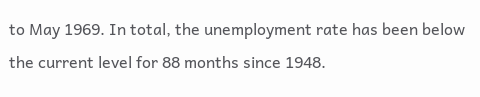to May 1969. In total, the unemployment rate has been below the current level for 88 months since 1948.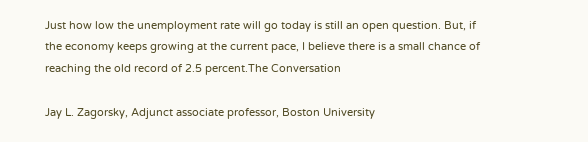Just how low the unemployment rate will go today is still an open question. But, if the economy keeps growing at the current pace, I believe there is a small chance of reaching the old record of 2.5 percent.The Conversation

Jay L. Zagorsky, Adjunct associate professor, Boston University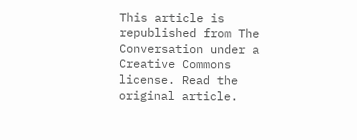This article is republished from The Conversation under a Creative Commons license. Read the original article.